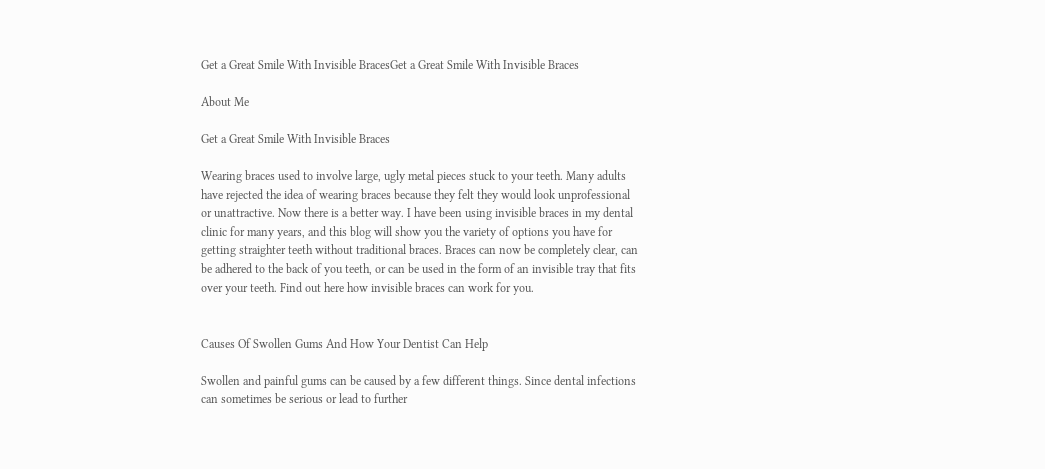Get a Great Smile With Invisible BracesGet a Great Smile With Invisible Braces

About Me

Get a Great Smile With Invisible Braces

Wearing braces used to involve large, ugly metal pieces stuck to your teeth. Many adults have rejected the idea of wearing braces because they felt they would look unprofessional or unattractive. Now there is a better way. I have been using invisible braces in my dental clinic for many years, and this blog will show you the variety of options you have for getting straighter teeth without traditional braces. Braces can now be completely clear, can be adhered to the back of you teeth, or can be used in the form of an invisible tray that fits over your teeth. Find out here how invisible braces can work for you.


Causes Of Swollen Gums And How Your Dentist Can Help

Swollen and painful gums can be caused by a few different things. Since dental infections can sometimes be serious or lead to further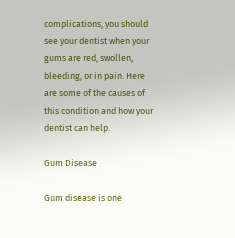complications, you should see your dentist when your gums are red, swollen, bleeding, or in pain. Here are some of the causes of this condition and how your dentist can help.

Gum Disease

Gum disease is one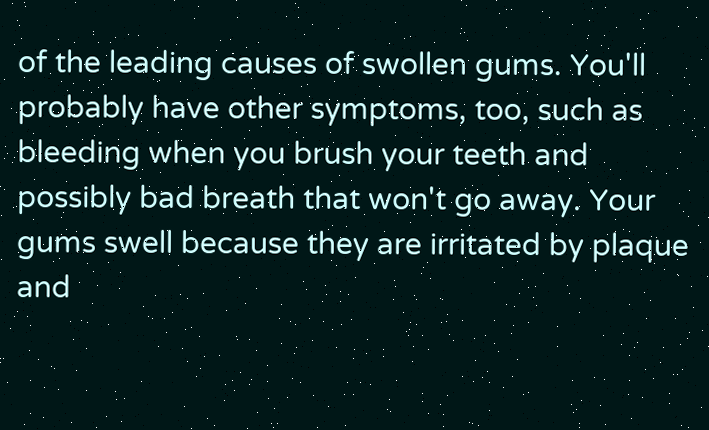of the leading causes of swollen gums. You'll probably have other symptoms, too, such as bleeding when you brush your teeth and possibly bad breath that won't go away. Your gums swell because they are irritated by plaque and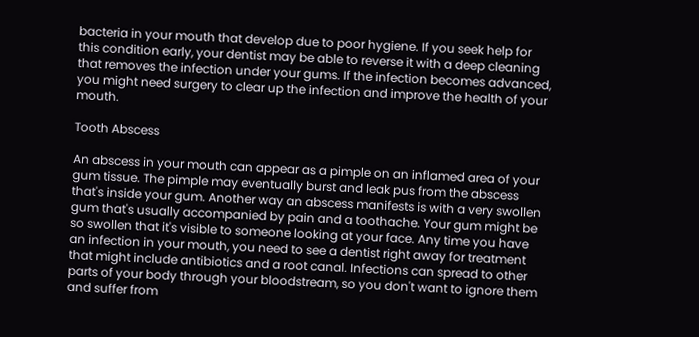bacteria in your mouth that develop due to poor hygiene. If you seek help for this condition early, your dentist may be able to reverse it with a deep cleaning that removes the infection under your gums. If the infection becomes advanced, you might need surgery to clear up the infection and improve the health of your mouth.

Tooth Abscess

An abscess in your mouth can appear as a pimple on an inflamed area of your gum tissue. The pimple may eventually burst and leak pus from the abscess that's inside your gum. Another way an abscess manifests is with a very swollen gum that's usually accompanied by pain and a toothache. Your gum might be so swollen that it's visible to someone looking at your face. Any time you have an infection in your mouth, you need to see a dentist right away for treatment that might include antibiotics and a root canal. Infections can spread to other parts of your body through your bloodstream, so you don't want to ignore them and suffer from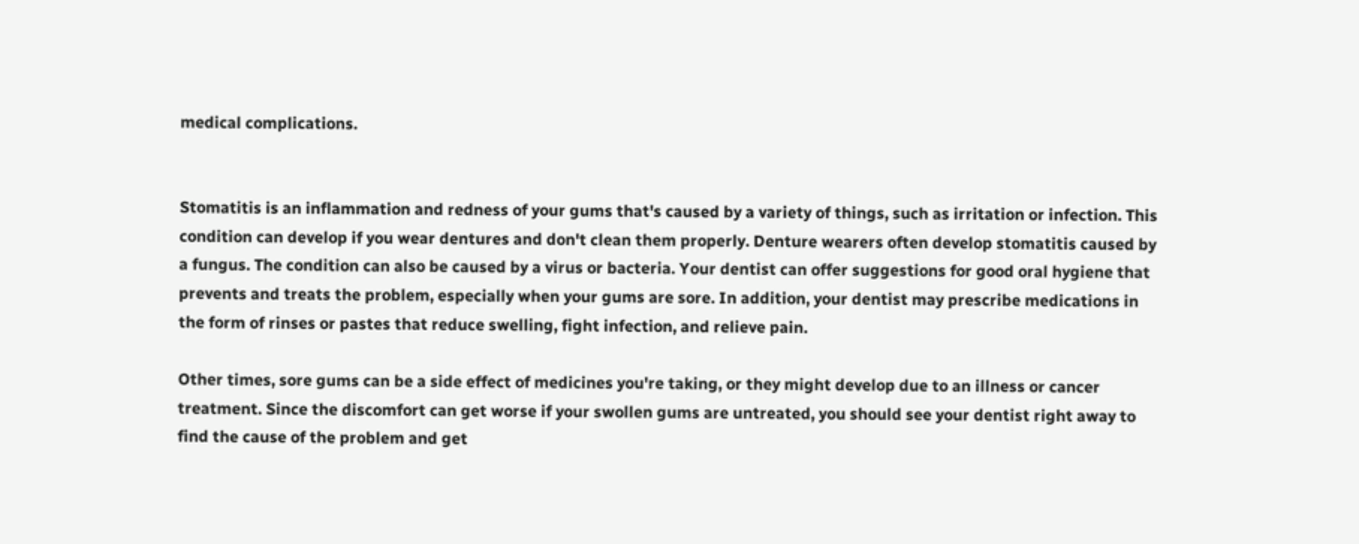medical complications.


Stomatitis is an inflammation and redness of your gums that's caused by a variety of things, such as irritation or infection. This condition can develop if you wear dentures and don't clean them properly. Denture wearers often develop stomatitis caused by a fungus. The condition can also be caused by a virus or bacteria. Your dentist can offer suggestions for good oral hygiene that prevents and treats the problem, especially when your gums are sore. In addition, your dentist may prescribe medications in the form of rinses or pastes that reduce swelling, fight infection, and relieve pain.

Other times, sore gums can be a side effect of medicines you're taking, or they might develop due to an illness or cancer treatment. Since the discomfort can get worse if your swollen gums are untreated, you should see your dentist right away to find the cause of the problem and get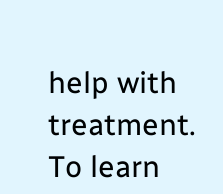help with treatment. To learn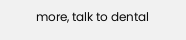more, talk to dental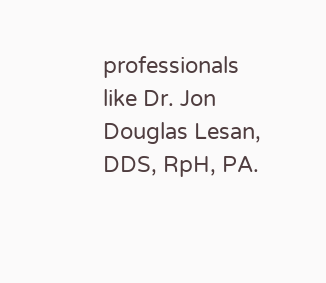professionals like Dr. Jon Douglas Lesan, DDS, RpH, PA.